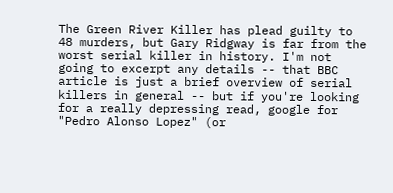The Green River Killer has plead guilty to 48 murders, but Gary Ridgway is far from the worst serial killer in history. I'm not going to excerpt any details -- that BBC article is just a brief overview of serial killers in general -- but if you're looking for a really depressing read, google for "Pedro Alonso Lopez" (or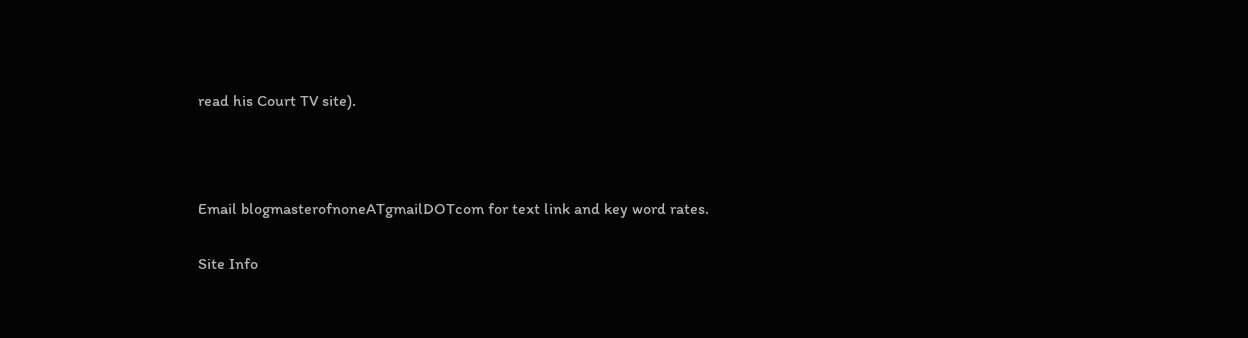read his Court TV site).



Email blogmasterofnoneATgmailDOTcom for text link and key word rates.

Site Info